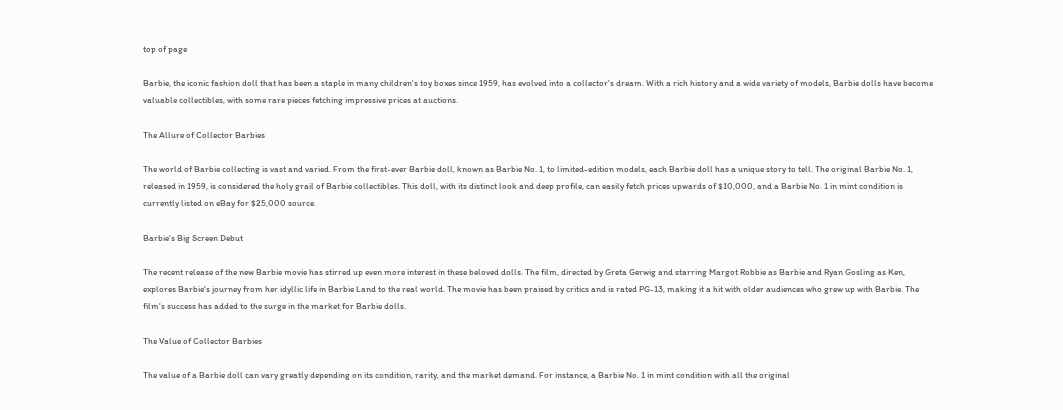top of page

Barbie, the iconic fashion doll that has been a staple in many children's toy boxes since 1959, has evolved into a collector's dream. With a rich history and a wide variety of models, Barbie dolls have become valuable collectibles, with some rare pieces fetching impressive prices at auctions.

The Allure of Collector Barbies

The world of Barbie collecting is vast and varied. From the first-ever Barbie doll, known as Barbie No. 1, to limited-edition models, each Barbie doll has a unique story to tell. The original Barbie No. 1, released in 1959, is considered the holy grail of Barbie collectibles. This doll, with its distinct look and deep profile, can easily fetch prices upwards of $10,000, and a Barbie No. 1 in mint condition is currently listed on eBay for $25,000 source.

Barbie's Big Screen Debut

The recent release of the new Barbie movie has stirred up even more interest in these beloved dolls. The film, directed by Greta Gerwig and starring Margot Robbie as Barbie and Ryan Gosling as Ken, explores Barbie's journey from her idyllic life in Barbie Land to the real world. The movie has been praised by critics and is rated PG-13, making it a hit with older audiences who grew up with Barbie. The film's success has added to the surge in the market for Barbie dolls.

The Value of Collector Barbies

The value of a Barbie doll can vary greatly depending on its condition, rarity, and the market demand. For instance, a Barbie No. 1 in mint condition with all the original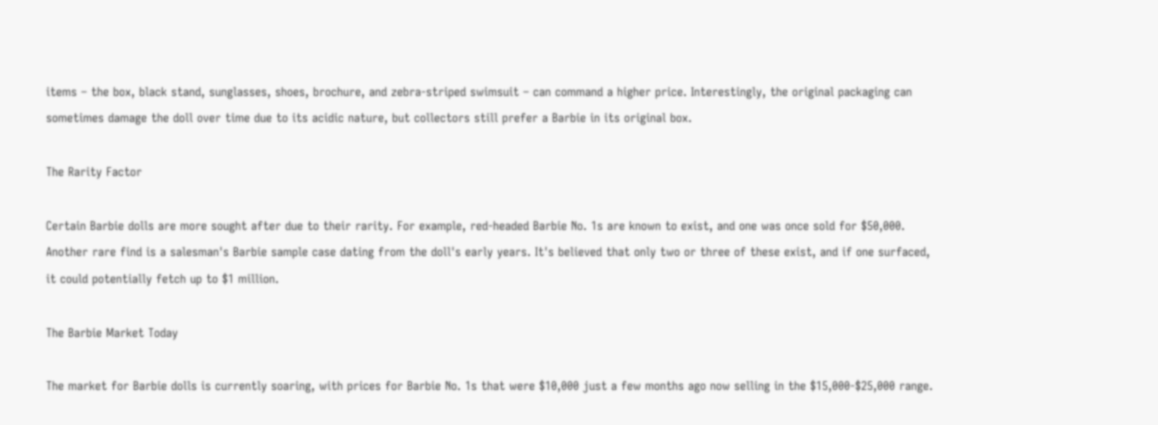items – the box, black stand, sunglasses, shoes, brochure, and zebra-striped swimsuit – can command a higher price. Interestingly, the original packaging can sometimes damage the doll over time due to its acidic nature, but collectors still prefer a Barbie in its original box.

The Rarity Factor

Certain Barbie dolls are more sought after due to their rarity. For example, red-headed Barbie No. 1s are known to exist, and one was once sold for $50,000. Another rare find is a salesman's Barbie sample case dating from the doll's early years. It's believed that only two or three of these exist, and if one surfaced, it could potentially fetch up to $1 million.

The Barbie Market Today

The market for Barbie dolls is currently soaring, with prices for Barbie No. 1s that were $10,000 just a few months ago now selling in the $15,000-$25,000 range.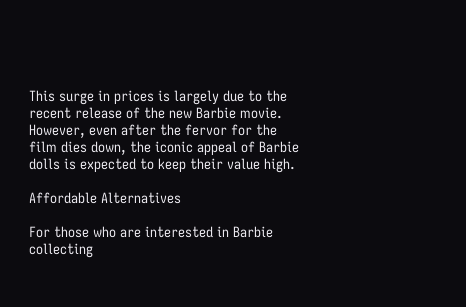This surge in prices is largely due to the recent release of the new Barbie movie. However, even after the fervor for the film dies down, the iconic appeal of Barbie dolls is expected to keep their value high.

Affordable Alternatives

For those who are interested in Barbie collecting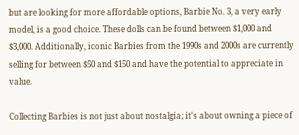but are looking for more affordable options, Barbie No. 3, a very early model, is a good choice. These dolls can be found between $1,000 and $3,000. Additionally, iconic Barbies from the 1990s and 2000s are currently selling for between $50 and $150 and have the potential to appreciate in value.

Collecting Barbies is not just about nostalgia; it's about owning a piece of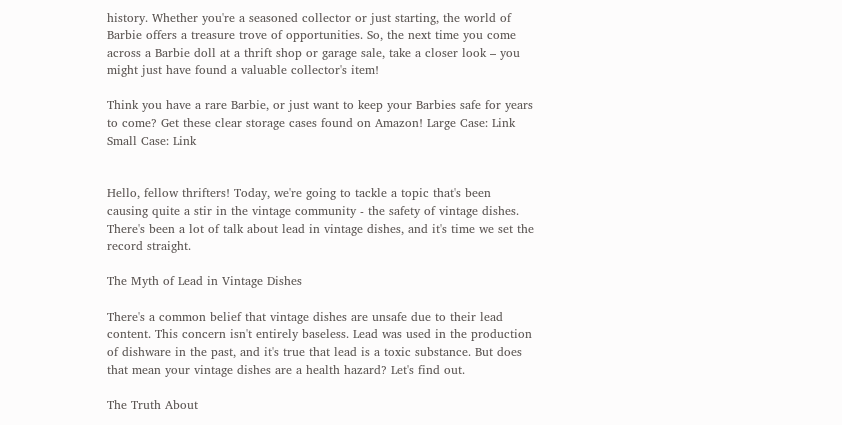history. Whether you're a seasoned collector or just starting, the world of Barbie offers a treasure trove of opportunities. So, the next time you come across a Barbie doll at a thrift shop or garage sale, take a closer look – you might just have found a valuable collector's item!

Think you have a rare Barbie, or just want to keep your Barbies safe for years to come? Get these clear storage cases found on Amazon! Large Case: Link Small Case: Link


Hello, fellow thrifters! Today, we're going to tackle a topic that's been causing quite a stir in the vintage community - the safety of vintage dishes. There's been a lot of talk about lead in vintage dishes, and it's time we set the record straight.

The Myth of Lead in Vintage Dishes

There's a common belief that vintage dishes are unsafe due to their lead content. This concern isn't entirely baseless. Lead was used in the production of dishware in the past, and it's true that lead is a toxic substance. But does that mean your vintage dishes are a health hazard? Let's find out.

The Truth About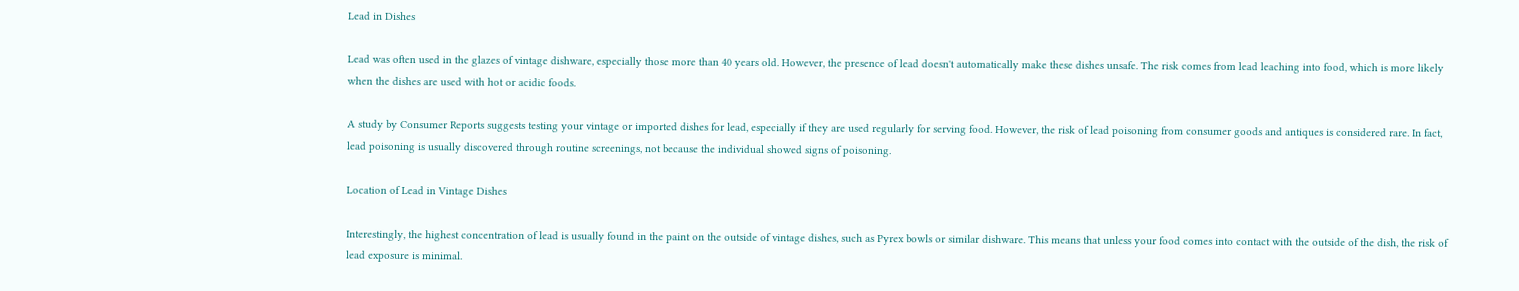Lead in Dishes

Lead was often used in the glazes of vintage dishware, especially those more than 40 years old. However, the presence of lead doesn't automatically make these dishes unsafe. The risk comes from lead leaching into food, which is more likely when the dishes are used with hot or acidic foods.

A study by Consumer Reports suggests testing your vintage or imported dishes for lead, especially if they are used regularly for serving food. However, the risk of lead poisoning from consumer goods and antiques is considered rare. In fact, lead poisoning is usually discovered through routine screenings, not because the individual showed signs of poisoning.

Location of Lead in Vintage Dishes

Interestingly, the highest concentration of lead is usually found in the paint on the outside of vintage dishes, such as Pyrex bowls or similar dishware. This means that unless your food comes into contact with the outside of the dish, the risk of lead exposure is minimal.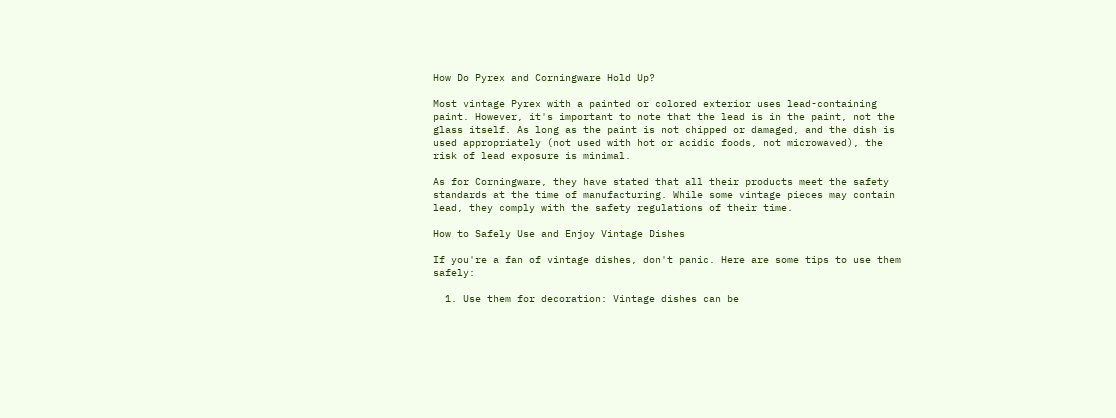How Do Pyrex and Corningware Hold Up?

Most vintage Pyrex with a painted or colored exterior uses lead-containing paint. However, it's important to note that the lead is in the paint, not the glass itself. As long as the paint is not chipped or damaged, and the dish is used appropriately (not used with hot or acidic foods, not microwaved), the risk of lead exposure is minimal.

As for Corningware, they have stated that all their products meet the safety standards at the time of manufacturing. While some vintage pieces may contain lead, they comply with the safety regulations of their time.

How to Safely Use and Enjoy Vintage Dishes

If you're a fan of vintage dishes, don't panic. Here are some tips to use them safely:

  1. Use them for decoration: Vintage dishes can be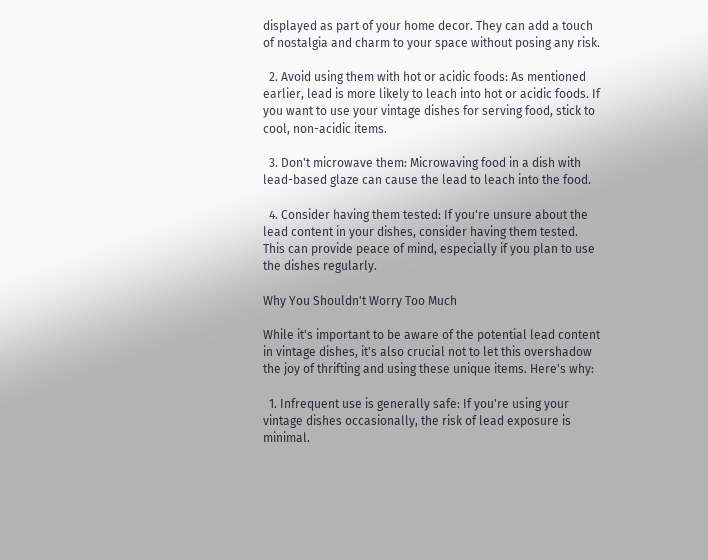displayed as part of your home decor. They can add a touch of nostalgia and charm to your space without posing any risk.

  2. Avoid using them with hot or acidic foods: As mentioned earlier, lead is more likely to leach into hot or acidic foods. If you want to use your vintage dishes for serving food, stick to cool, non-acidic items.

  3. Don't microwave them: Microwaving food in a dish with lead-based glaze can cause the lead to leach into the food.

  4. Consider having them tested: If you're unsure about the lead content in your dishes, consider having them tested. This can provide peace of mind, especially if you plan to use the dishes regularly.

Why You Shouldn't Worry Too Much

While it's important to be aware of the potential lead content in vintage dishes, it's also crucial not to let this overshadow the joy of thrifting and using these unique items. Here's why:

  1. Infrequent use is generally safe: If you're using your vintage dishes occasionally, the risk of lead exposure is minimal.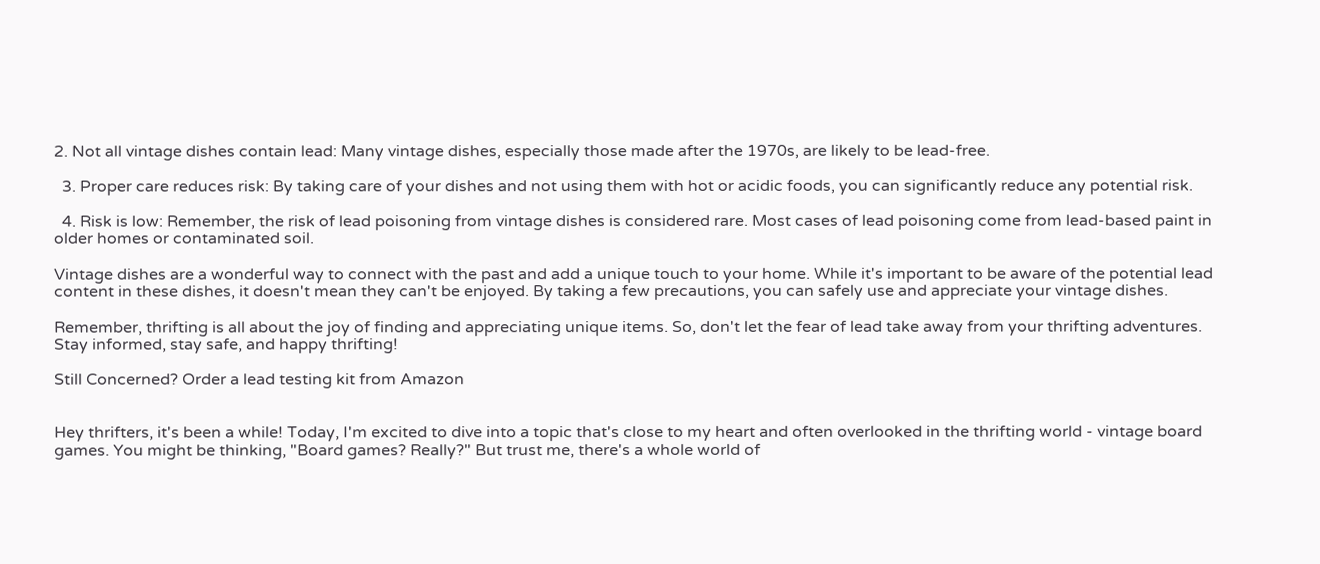2. Not all vintage dishes contain lead: Many vintage dishes, especially those made after the 1970s, are likely to be lead-free.

  3. Proper care reduces risk: By taking care of your dishes and not using them with hot or acidic foods, you can significantly reduce any potential risk.

  4. Risk is low: Remember, the risk of lead poisoning from vintage dishes is considered rare. Most cases of lead poisoning come from lead-based paint in older homes or contaminated soil.

Vintage dishes are a wonderful way to connect with the past and add a unique touch to your home. While it's important to be aware of the potential lead content in these dishes, it doesn't mean they can't be enjoyed. By taking a few precautions, you can safely use and appreciate your vintage dishes.

Remember, thrifting is all about the joy of finding and appreciating unique items. So, don't let the fear of lead take away from your thrifting adventures. Stay informed, stay safe, and happy thrifting!

Still Concerned? Order a lead testing kit from Amazon


Hey thrifters, it's been a while! Today, I'm excited to dive into a topic that's close to my heart and often overlooked in the thrifting world - vintage board games. You might be thinking, "Board games? Really?" But trust me, there's a whole world of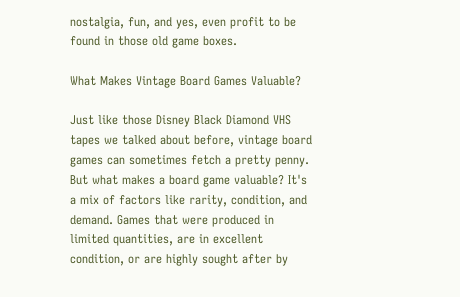nostalgia, fun, and yes, even profit to be found in those old game boxes.

What Makes Vintage Board Games Valuable?

Just like those Disney Black Diamond VHS tapes we talked about before, vintage board games can sometimes fetch a pretty penny. But what makes a board game valuable? It's a mix of factors like rarity, condition, and demand. Games that were produced in limited quantities, are in excellent condition, or are highly sought after by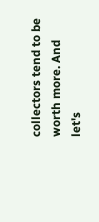collectors tend to be worth more. And let's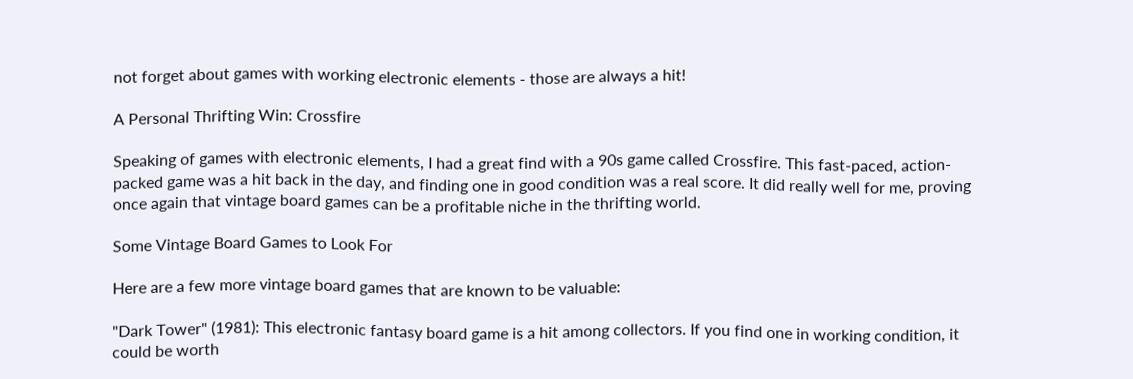not forget about games with working electronic elements - those are always a hit!

A Personal Thrifting Win: Crossfire

Speaking of games with electronic elements, I had a great find with a 90s game called Crossfire. This fast-paced, action-packed game was a hit back in the day, and finding one in good condition was a real score. It did really well for me, proving once again that vintage board games can be a profitable niche in the thrifting world.

Some Vintage Board Games to Look For

Here are a few more vintage board games that are known to be valuable:

"Dark Tower" (1981): This electronic fantasy board game is a hit among collectors. If you find one in working condition, it could be worth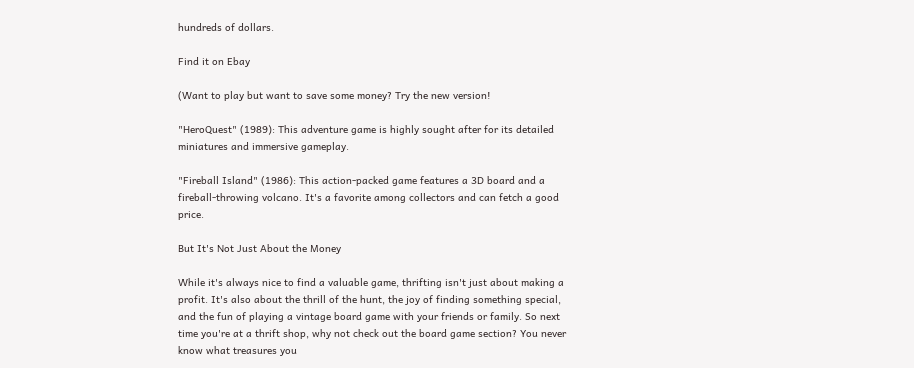hundreds of dollars.

Find it on Ebay

(Want to play but want to save some money? Try the new version!

"HeroQuest" (1989): This adventure game is highly sought after for its detailed miniatures and immersive gameplay.

"Fireball Island" (1986): This action-packed game features a 3D board and a fireball-throwing volcano. It's a favorite among collectors and can fetch a good price.

But It's Not Just About the Money

While it's always nice to find a valuable game, thrifting isn't just about making a profit. It's also about the thrill of the hunt, the joy of finding something special, and the fun of playing a vintage board game with your friends or family. So next time you're at a thrift shop, why not check out the board game section? You never know what treasures you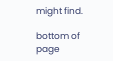might find.

bottom of page